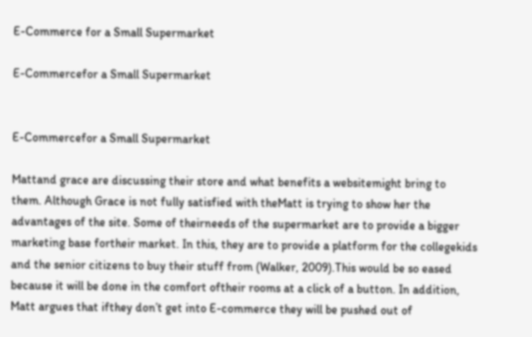E-Commerce for a Small Supermarket

E-Commercefor a Small Supermarket


E-Commercefor a Small Supermarket

Mattand grace are discussing their store and what benefits a websitemight bring to them. Although Grace is not fully satisfied with theMatt is trying to show her the advantages of the site. Some of theirneeds of the supermarket are to provide a bigger marketing base fortheir market. In this, they are to provide a platform for the collegekids and the senior citizens to buy their stuff from (Walker, 2009).This would be so eased because it will be done in the comfort oftheir rooms at a click of a button. In addition, Matt argues that ifthey don’t get into E-commerce they will be pushed out of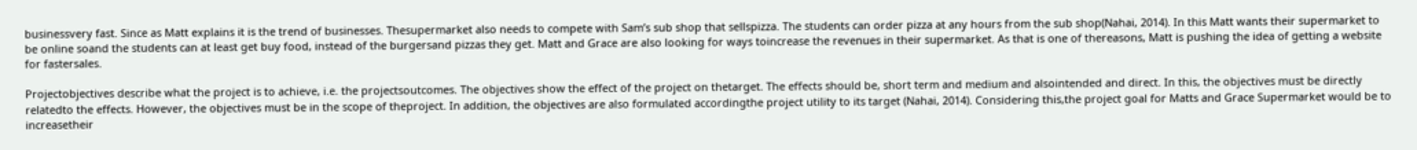businessvery fast. Since as Matt explains it is the trend of businesses. Thesupermarket also needs to compete with Sam’s sub shop that sellspizza. The students can order pizza at any hours from the sub shop(Nahai, 2014). In this Matt wants their supermarket to be online soand the students can at least get buy food, instead of the burgersand pizzas they get. Matt and Grace are also looking for ways toincrease the revenues in their supermarket. As that is one of thereasons, Matt is pushing the idea of getting a website for fastersales.

Projectobjectives describe what the project is to achieve, i.e. the projectsoutcomes. The objectives show the effect of the project on thetarget. The effects should be, short term and medium and alsointended and direct. In this, the objectives must be directly relatedto the effects. However, the objectives must be in the scope of theproject. In addition, the objectives are also formulated accordingthe project utility to its target (Nahai, 2014). Considering this,the project goal for Matts and Grace Supermarket would be to increasetheir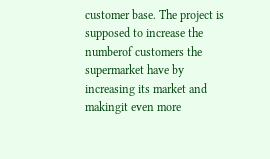customer base. The project is supposed to increase the numberof customers the supermarket have by increasing its market and makingit even more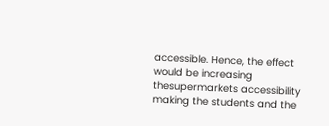accessible. Hence, the effect would be increasing thesupermarkets accessibility making the students and the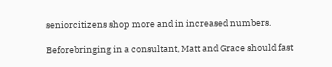seniorcitizens shop more and in increased numbers.

Beforebringing in a consultant, Matt and Grace should fast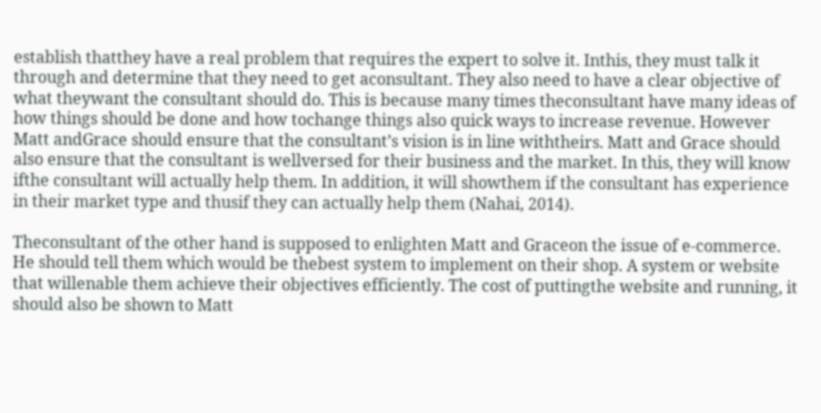establish thatthey have a real problem that requires the expert to solve it. Inthis, they must talk it through and determine that they need to get aconsultant. They also need to have a clear objective of what theywant the consultant should do. This is because many times theconsultant have many ideas of how things should be done and how tochange things also quick ways to increase revenue. However Matt andGrace should ensure that the consultant’s vision is in line withtheirs. Matt and Grace should also ensure that the consultant is wellversed for their business and the market. In this, they will know ifthe consultant will actually help them. In addition, it will showthem if the consultant has experience in their market type and thusif they can actually help them (Nahai, 2014).

Theconsultant of the other hand is supposed to enlighten Matt and Graceon the issue of e-commerce. He should tell them which would be thebest system to implement on their shop. A system or website that willenable them achieve their objectives efficiently. The cost of puttingthe website and running, it should also be shown to Matt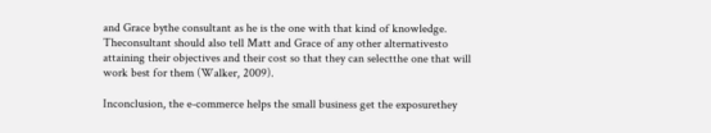and Grace bythe consultant as he is the one with that kind of knowledge. Theconsultant should also tell Matt and Grace of any other alternativesto attaining their objectives and their cost so that they can selectthe one that will work best for them (Walker, 2009).

Inconclusion, the e-commerce helps the small business get the exposurethey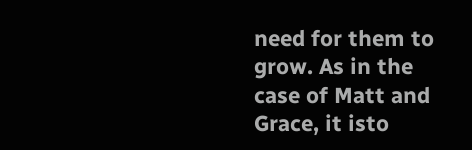need for them to grow. As in the case of Matt and Grace, it isto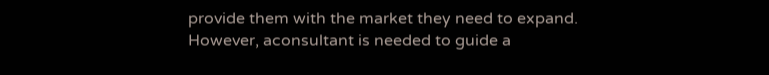provide them with the market they need to expand. However, aconsultant is needed to guide a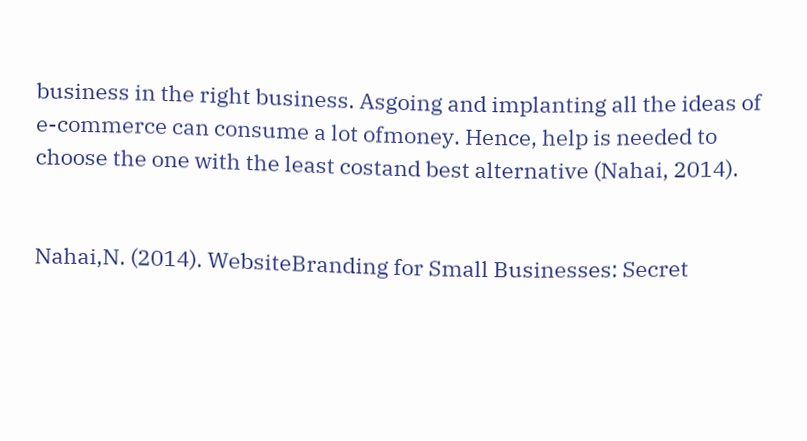business in the right business. Asgoing and implanting all the ideas of e-commerce can consume a lot ofmoney. Hence, help is needed to choose the one with the least costand best alternative (Nahai, 2014).


Nahai,N. (2014). WebsiteBranding for Small Businesses: Secret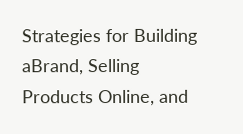Strategies for Building aBrand, Selling Products Online, and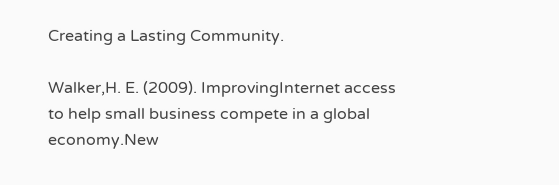Creating a Lasting Community.

Walker,H. E. (2009). ImprovingInternet access to help small business compete in a global economy.New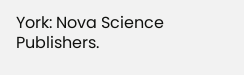York: Nova Science Publishers.